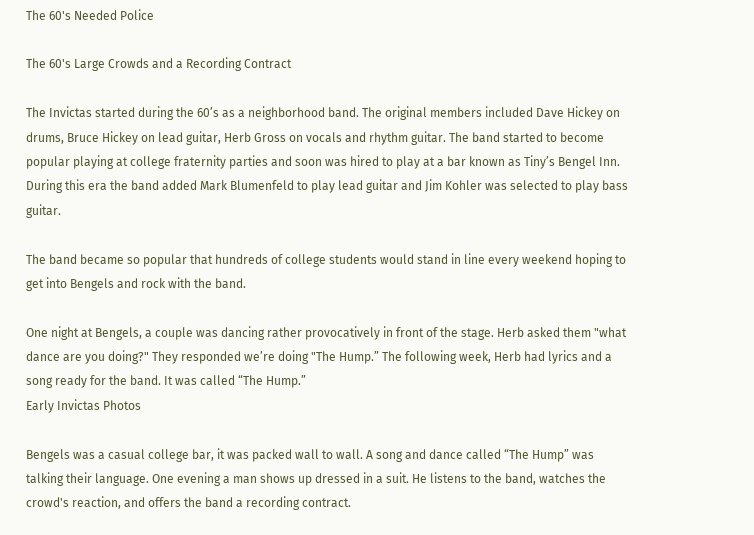The 60's Needed Police

The 60's Large Crowds and a Recording Contract

The Invictas started during the 60’s as a neighborhood band. The original members included Dave Hickey on drums, Bruce Hickey on lead guitar, Herb Gross on vocals and rhythm guitar. The band started to become popular playing at college fraternity parties and soon was hired to play at a bar known as Tiny’s Bengel Inn. During this era the band added Mark Blumenfeld to play lead guitar and Jim Kohler was selected to play bass guitar.

The band became so popular that hundreds of college students would stand in line every weekend hoping to get into Bengels and rock with the band.

One night at Bengels, a couple was dancing rather provocatively in front of the stage. Herb asked them "what dance are you doing?" They responded we’re doing "The Hump.” The following week, Herb had lyrics and a song ready for the band. It was called “The Hump.”
Early Invictas Photos

Bengels was a casual college bar, it was packed wall to wall. A song and dance called “The Hump” was talking their language. One evening a man shows up dressed in a suit. He listens to the band, watches the crowd's reaction, and offers the band a recording contract.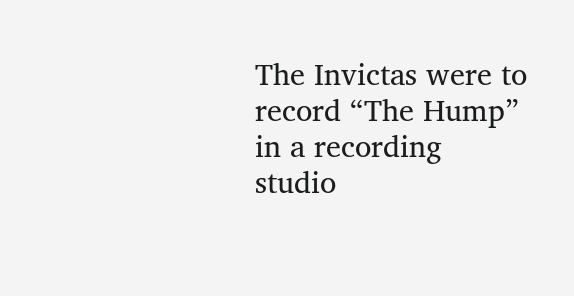The Invictas were to record “The Hump” in a recording studio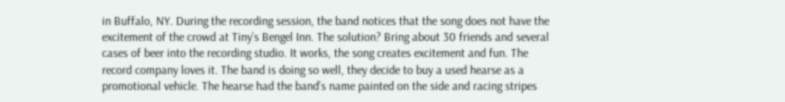in Buffalo, NY. During the recording session, the band notices that the song does not have the excitement of the crowd at Tiny’s Bengel Inn. The solution? Bring about 30 friends and several cases of beer into the recording studio. It works, the song creates excitement and fun. The record company loves it. The band is doing so well, they decide to buy a used hearse as a promotional vehicle. The hearse had the band’s name painted on the side and racing stripes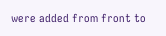were added from front to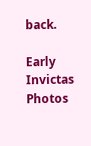back.

Early Invictas Photos